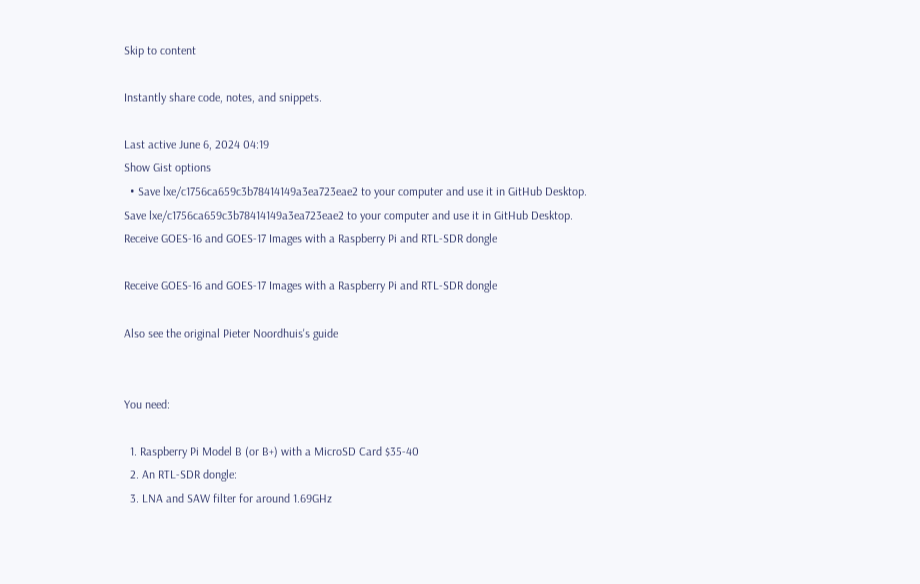Skip to content

Instantly share code, notes, and snippets.

Last active June 6, 2024 04:19
Show Gist options
  • Save lxe/c1756ca659c3b78414149a3ea723eae2 to your computer and use it in GitHub Desktop.
Save lxe/c1756ca659c3b78414149a3ea723eae2 to your computer and use it in GitHub Desktop.
Receive GOES-16 and GOES-17 Images with a Raspberry Pi and RTL-SDR dongle

Receive GOES-16 and GOES-17 Images with a Raspberry Pi and RTL-SDR dongle

Also see the original Pieter Noordhuis's guide


You need:

  1. Raspberry Pi Model B (or B+) with a MicroSD Card $35-40
  2. An RTL-SDR dongle:
  3. LNA and SAW filter for around 1.69GHz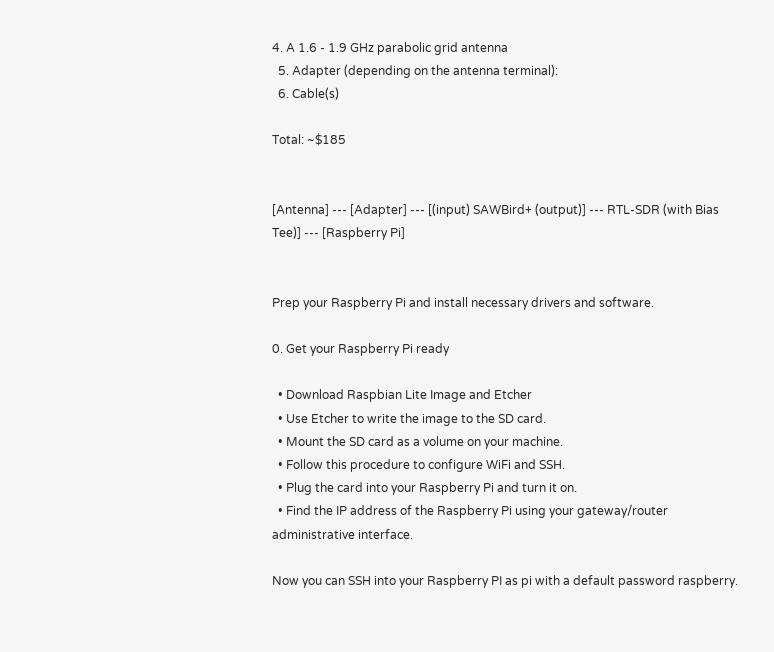4. A 1.6 - 1.9 GHz parabolic grid antenna
  5. Adapter (depending on the antenna terminal):
  6. Cable(s)

Total: ~$185


[Antenna] --- [Adapter] --- [(input) SAWBird+ (output)] --- RTL-SDR (with Bias Tee)] --- [Raspberry Pi]


Prep your Raspberry Pi and install necessary drivers and software.

0. Get your Raspberry Pi ready

  • Download Raspbian Lite Image and Etcher
  • Use Etcher to write the image to the SD card.
  • Mount the SD card as a volume on your machine.
  • Follow this procedure to configure WiFi and SSH.
  • Plug the card into your Raspberry Pi and turn it on.
  • Find the IP address of the Raspberry Pi using your gateway/router administrative interface.

Now you can SSH into your Raspberry PI as pi with a default password raspberry.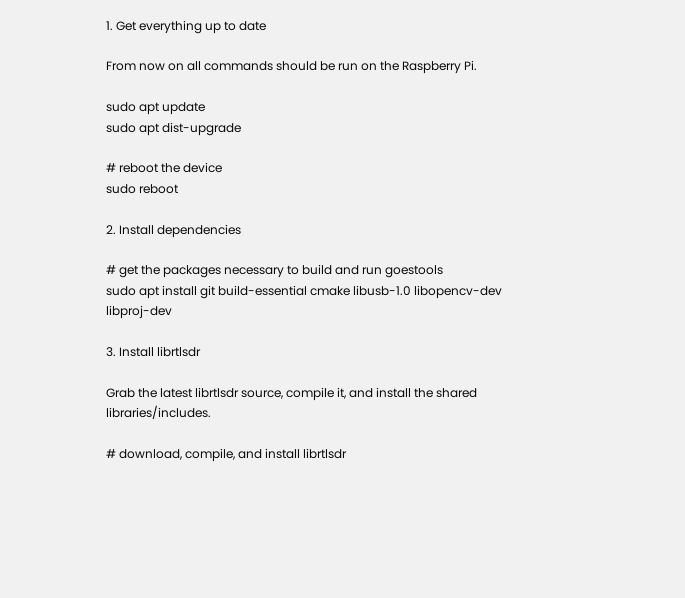1. Get everything up to date

From now on all commands should be run on the Raspberry Pi.

sudo apt update
sudo apt dist-upgrade

# reboot the device
sudo reboot

2. Install dependencies

# get the packages necessary to build and run goestools
sudo apt install git build-essential cmake libusb-1.0 libopencv-dev libproj-dev

3. Install librtlsdr

Grab the latest librtlsdr source, compile it, and install the shared libraries/includes.

# download, compile, and install librtlsdr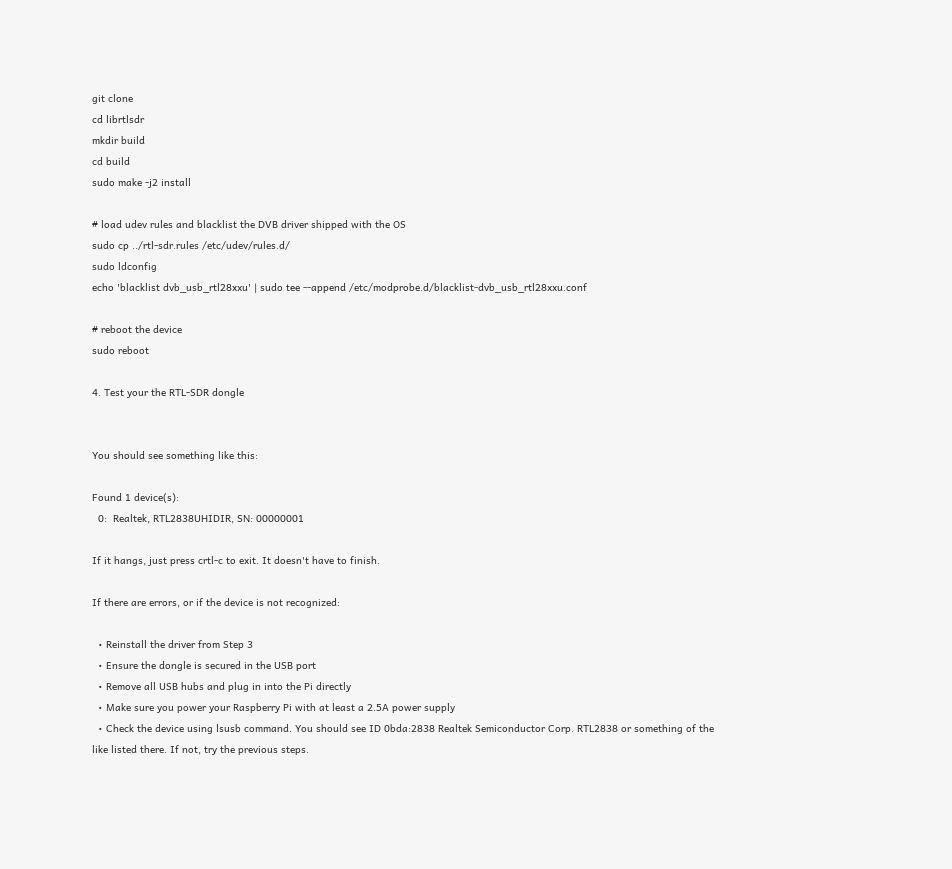git clone
cd librtlsdr
mkdir build
cd build
sudo make -j2 install

# load udev rules and blacklist the DVB driver shipped with the OS
sudo cp ../rtl-sdr.rules /etc/udev/rules.d/
sudo ldconfig
echo 'blacklist dvb_usb_rtl28xxu' | sudo tee --append /etc/modprobe.d/blacklist-dvb_usb_rtl28xxu.conf

# reboot the device
sudo reboot

4. Test your the RTL-SDR dongle


You should see something like this:

Found 1 device(s):
  0:  Realtek, RTL2838UHIDIR, SN: 00000001

If it hangs, just press crtl-c to exit. It doesn't have to finish.

If there are errors, or if the device is not recognized:

  • Reinstall the driver from Step 3
  • Ensure the dongle is secured in the USB port
  • Remove all USB hubs and plug in into the Pi directly
  • Make sure you power your Raspberry Pi with at least a 2.5A power supply
  • Check the device using lsusb command. You should see ID 0bda:2838 Realtek Semiconductor Corp. RTL2838 or something of the like listed there. If not, try the previous steps.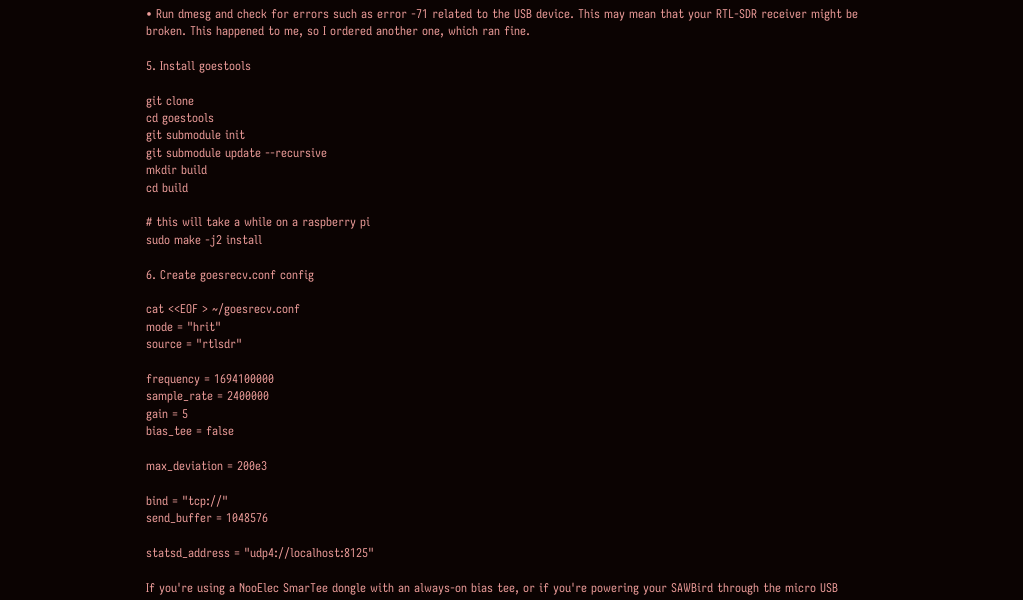• Run dmesg and check for errors such as error -71 related to the USB device. This may mean that your RTL-SDR receiver might be broken. This happened to me, so I ordered another one, which ran fine.

5. Install goestools

git clone
cd goestools
git submodule init
git submodule update --recursive
mkdir build
cd build

# this will take a while on a raspberry pi
sudo make -j2 install

6. Create goesrecv.conf config

cat <<EOF > ~/goesrecv.conf
mode = "hrit"
source = "rtlsdr"

frequency = 1694100000
sample_rate = 2400000
gain = 5
bias_tee = false

max_deviation = 200e3

bind = "tcp://"
send_buffer = 1048576

statsd_address = "udp4://localhost:8125"

If you're using a NooElec SmarTee dongle with an always-on bias tee, or if you're powering your SAWBird through the micro USB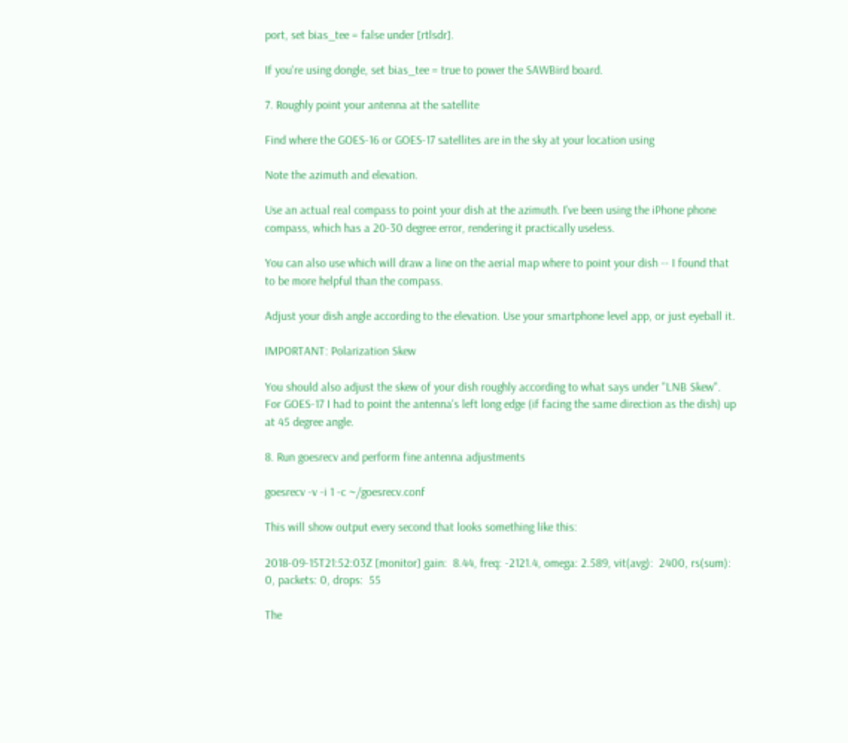port, set bias_tee = false under [rtlsdr].

If you're using dongle, set bias_tee = true to power the SAWBird board.

7. Roughly point your antenna at the satellite

Find where the GOES-16 or GOES-17 satellites are in the sky at your location using

Note the azimuth and elevation.

Use an actual real compass to point your dish at the azimuth. I've been using the iPhone phone compass, which has a 20-30 degree error, rendering it practically useless.

You can also use which will draw a line on the aerial map where to point your dish -- I found that to be more helpful than the compass.

Adjust your dish angle according to the elevation. Use your smartphone level app, or just eyeball it.

IMPORTANT: Polarization Skew

You should also adjust the skew of your dish roughly according to what says under "LNB Skew". For GOES-17 I had to point the antenna's left long edge (if facing the same direction as the dish) up at 45 degree angle.

8. Run goesrecv and perform fine antenna adjustments

goesrecv -v -i 1 -c ~/goesrecv.conf

This will show output every second that looks something like this:

2018-09-15T21:52:03Z [monitor] gain:  8.44, freq: -2121.4, omega: 2.589, vit(avg):  2400, rs(sum):  0, packets: 0, drops:  55

The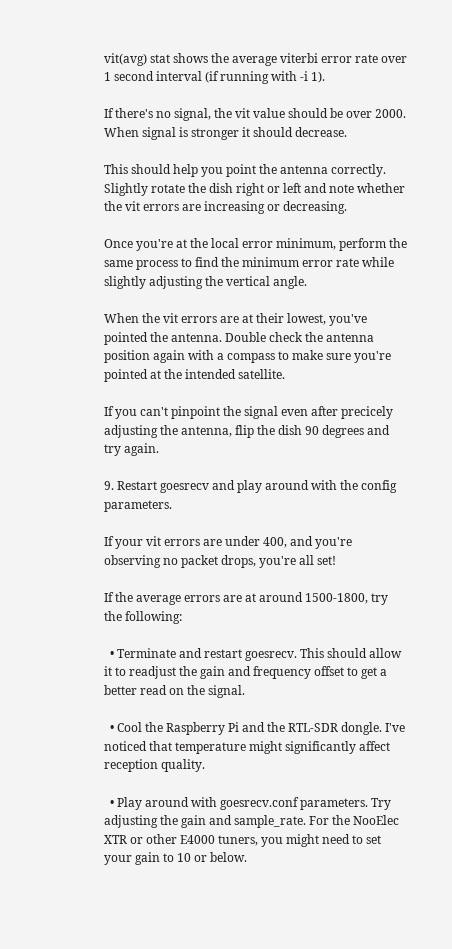vit(avg) stat shows the average viterbi error rate over 1 second interval (if running with -i 1).

If there's no signal, the vit value should be over 2000. When signal is stronger it should decrease.

This should help you point the antenna correctly. Slightly rotate the dish right or left and note whether the vit errors are increasing or decreasing.

Once you're at the local error minimum, perform the same process to find the minimum error rate while slightly adjusting the vertical angle.

When the vit errors are at their lowest, you've pointed the antenna. Double check the antenna position again with a compass to make sure you're pointed at the intended satellite.

If you can't pinpoint the signal even after precicely adjusting the antenna, flip the dish 90 degrees and try again.

9. Restart goesrecv and play around with the config parameters.

If your vit errors are under 400, and you're observing no packet drops, you're all set!

If the average errors are at around 1500-1800, try the following:

  • Terminate and restart goesrecv. This should allow it to readjust the gain and frequency offset to get a better read on the signal.

  • Cool the Raspberry Pi and the RTL-SDR dongle. I've noticed that temperature might significantly affect reception quality.

  • Play around with goesrecv.conf parameters. Try adjusting the gain and sample_rate. For the NooElec XTR or other E4000 tuners, you might need to set your gain to 10 or below.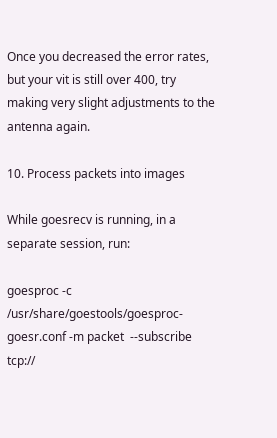Once you decreased the error rates, but your vit is still over 400, try making very slight adjustments to the antenna again.

10. Process packets into images

While goesrecv is running, in a separate session, run:

goesproc -c /usr/share/goestools/goesproc-goesr.conf -m packet  --subscribe tcp://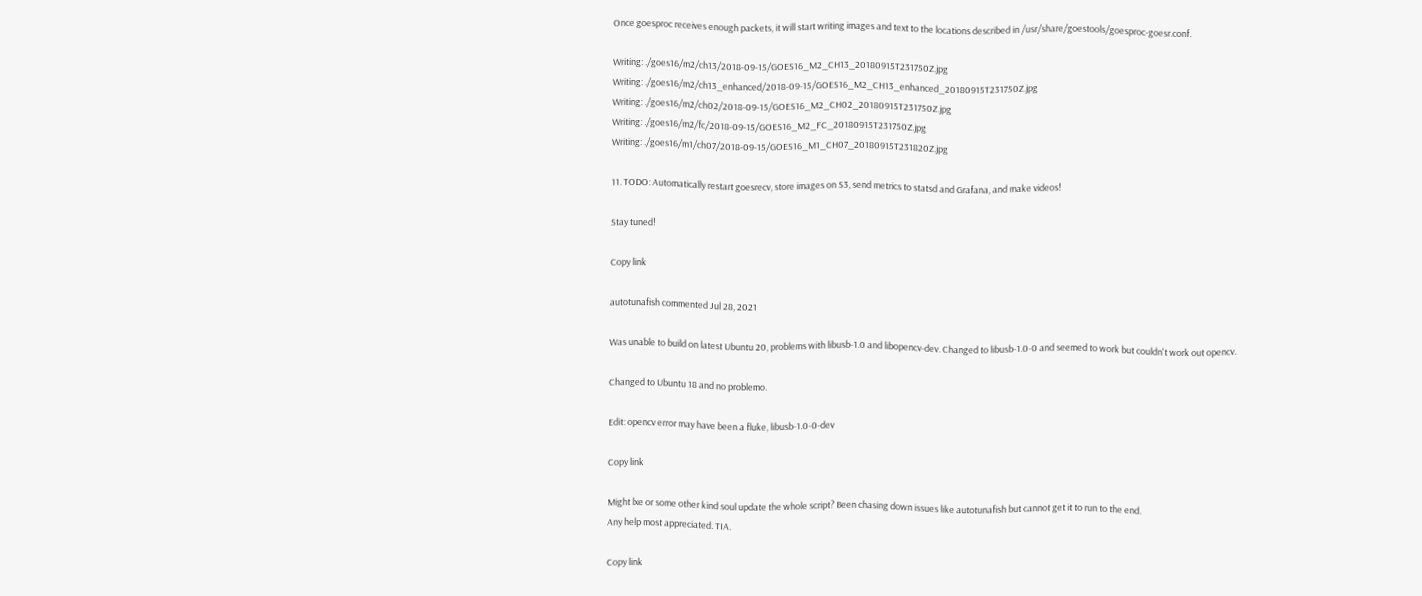Once goesproc receives enough packets, it will start writing images and text to the locations described in /usr/share/goestools/goesproc-goesr.conf.

Writing: ./goes16/m2/ch13/2018-09-15/GOES16_M2_CH13_20180915T231750Z.jpg
Writing: ./goes16/m2/ch13_enhanced/2018-09-15/GOES16_M2_CH13_enhanced_20180915T231750Z.jpg
Writing: ./goes16/m2/ch02/2018-09-15/GOES16_M2_CH02_20180915T231750Z.jpg
Writing: ./goes16/m2/fc/2018-09-15/GOES16_M2_FC_20180915T231750Z.jpg
Writing: ./goes16/m1/ch07/2018-09-15/GOES16_M1_CH07_20180915T231820Z.jpg

11. TODO: Automatically restart goesrecv, store images on S3, send metrics to statsd and Grafana, and make videos!

Stay tuned!

Copy link

autotunafish commented Jul 28, 2021

Was unable to build on latest Ubuntu 20, problems with libusb-1.0 and libopencv-dev. Changed to libusb-1.0-0 and seemed to work but couldn't work out opencv.

Changed to Ubuntu 18 and no problemo.

Edit: opencv error may have been a fluke, libusb-1.0-0-dev

Copy link

Might lxe or some other kind soul update the whole script? Been chasing down issues like autotunafish but cannot get it to run to the end.
Any help most appreciated. TIA.

Copy link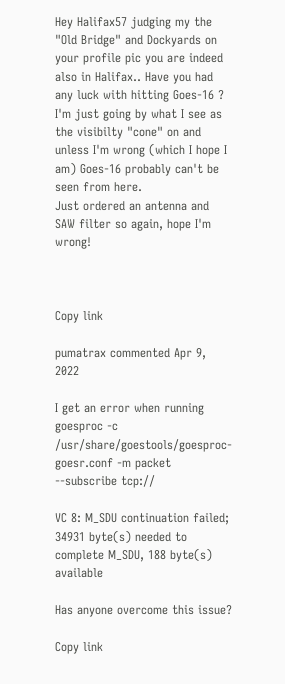Hey Halifax57 judging my the "Old Bridge" and Dockyards on your profile pic you are indeed also in Halifax.. Have you had any luck with hitting Goes-16 ?
I'm just going by what I see as the visibilty "cone" on and unless I'm wrong (which I hope I am) Goes-16 probably can't be seen from here.
Just ordered an antenna and SAW filter so again, hope I'm wrong!



Copy link

pumatrax commented Apr 9, 2022

I get an error when running goesproc -c /usr/share/goestools/goesproc-goesr.conf -m packet --subscribe tcp://

VC 8: M_SDU continuation failed; 34931 byte(s) needed to complete M_SDU, 188 byte(s) available

Has anyone overcome this issue?

Copy link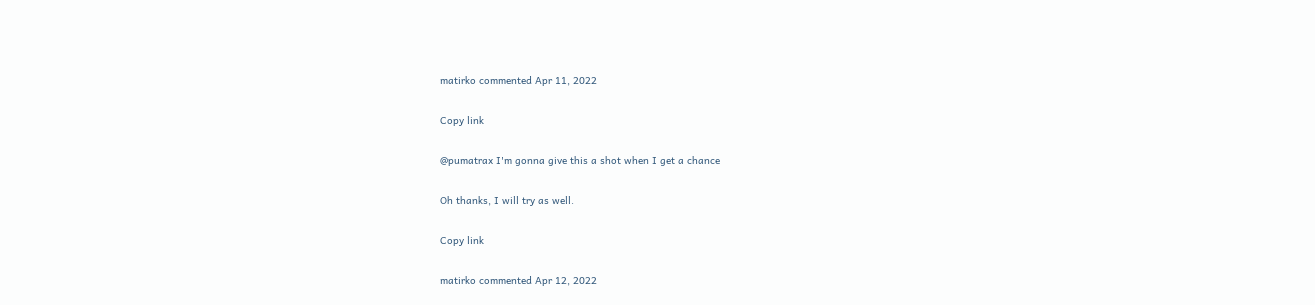matirko commented Apr 11, 2022

Copy link

@pumatrax I'm gonna give this a shot when I get a chance

Oh thanks, I will try as well.

Copy link

matirko commented Apr 12, 2022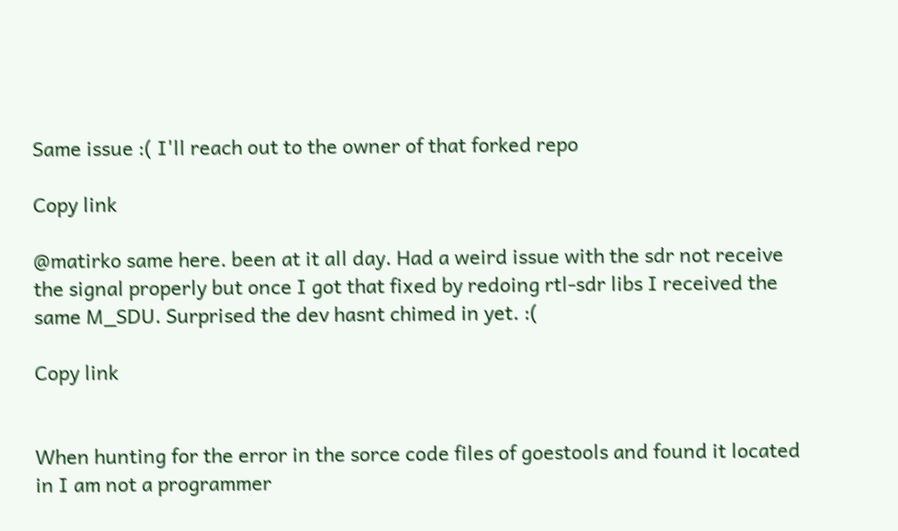Same issue :( I'll reach out to the owner of that forked repo

Copy link

@matirko same here. been at it all day. Had a weird issue with the sdr not receive the signal properly but once I got that fixed by redoing rtl-sdr libs I received the same M_SDU. Surprised the dev hasnt chimed in yet. :(

Copy link


When hunting for the error in the sorce code files of goestools and found it located in I am not a programmer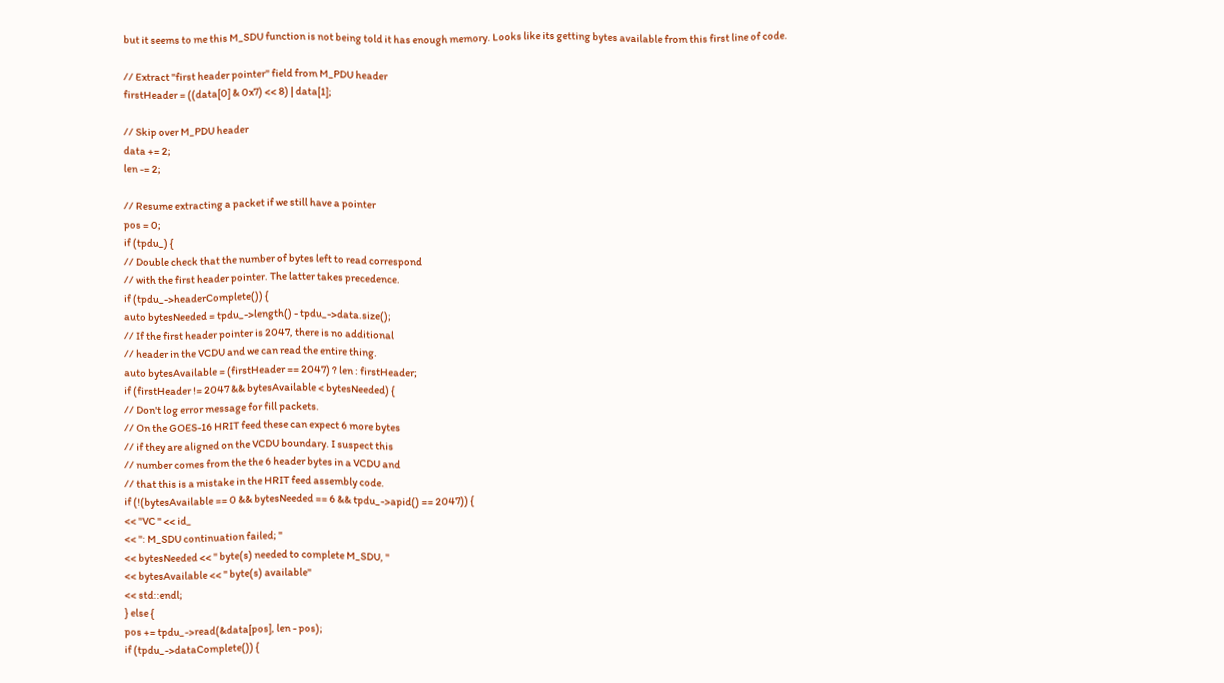but it seems to me this M_SDU function is not being told it has enough memory. Looks like its getting bytes available from this first line of code.

// Extract "first header pointer" field from M_PDU header
firstHeader = ((data[0] & 0x7) << 8) | data[1];

// Skip over M_PDU header
data += 2;
len -= 2;

// Resume extracting a packet if we still have a pointer
pos = 0;
if (tpdu_) {
// Double check that the number of bytes left to read correspond
// with the first header pointer. The latter takes precedence.
if (tpdu_->headerComplete()) {
auto bytesNeeded = tpdu_->length() - tpdu_->data.size();
// If the first header pointer is 2047, there is no additional
// header in the VCDU and we can read the entire thing.
auto bytesAvailable = (firstHeader == 2047) ? len : firstHeader;
if (firstHeader != 2047 && bytesAvailable < bytesNeeded) {
// Don't log error message for fill packets.
// On the GOES-16 HRIT feed these can expect 6 more bytes
// if they are aligned on the VCDU boundary. I suspect this
// number comes from the the 6 header bytes in a VCDU and
// that this is a mistake in the HRIT feed assembly code.
if (!(bytesAvailable == 0 && bytesNeeded == 6 && tpdu_->apid() == 2047)) {
<< "VC " << id_
<< ": M_SDU continuation failed; "
<< bytesNeeded << " byte(s) needed to complete M_SDU, "
<< bytesAvailable << " byte(s) available"
<< std::endl;
} else {
pos += tpdu_->read(&data[pos], len - pos);
if (tpdu_->dataComplete()) {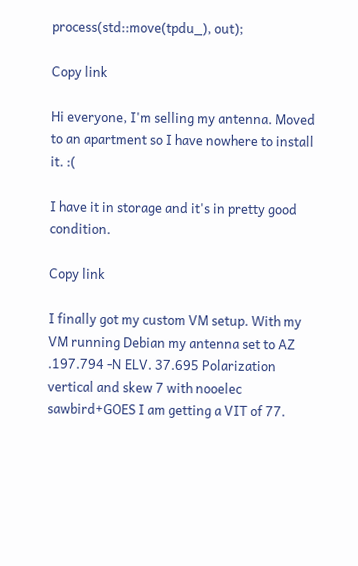process(std::move(tpdu_), out);

Copy link

Hi everyone, I'm selling my antenna. Moved to an apartment so I have nowhere to install it. :(

I have it in storage and it's in pretty good condition.

Copy link

I finally got my custom VM setup. With my VM running Debian my antenna set to AZ .197.794 -N ELV. 37.695 Polarization vertical and skew 7 with nooelec sawbird+GOES I am getting a VIT of 77.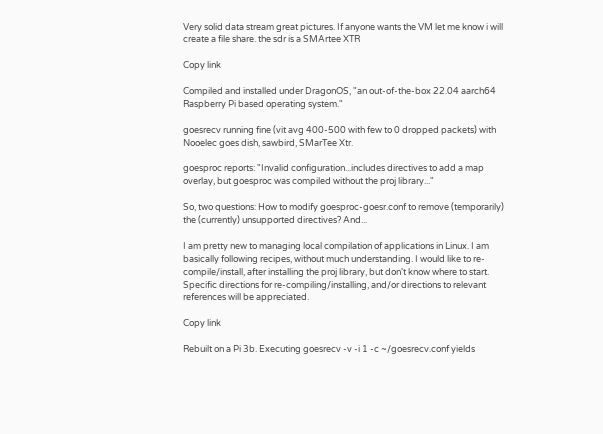Very solid data stream great pictures. If anyone wants the VM let me know i will create a file share. the sdr is a SMArtee XTR

Copy link

Compiled and installed under DragonOS, "an out-of-the-box 22.04 aarch64 Raspberry Pi based operating system."

goesrecv running fine (vit avg 400-500 with few to 0 dropped packets) with Nooelec goes dish, sawbird, SMarTee Xtr.

goesproc reports: "Invalid configuration...includes directives to add a map overlay, but goesproc was compiled without the proj library..."

So, two questions: How to modify goesproc-goesr.conf to remove (temporarily) the (currently) unsupported directives? And...

I am pretty new to managing local compilation of applications in Linux. I am basically following recipes, without much understanding. I would like to re-compile/install, after installing the proj library, but don't know where to start. Specific directions for re-compiling/installing, and/or directions to relevant references will be appreciated.

Copy link

Rebuilt on a Pi 3b. Executing goesrecv -v -i 1 -c ~/goesrecv.conf yields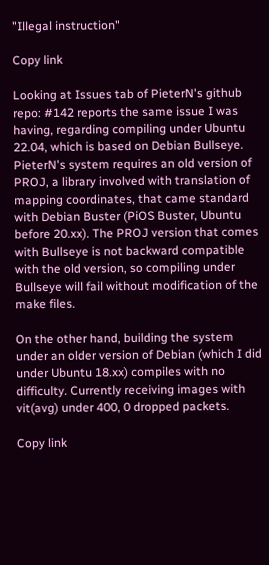"Illegal instruction"

Copy link

Looking at Issues tab of PieterN's github repo: #142 reports the same issue I was having, regarding compiling under Ubuntu 22.04, which is based on Debian Bullseye. PieterN's system requires an old version of PROJ, a library involved with translation of mapping coordinates, that came standard with Debian Buster (PiOS Buster, Ubuntu before 20.xx). The PROJ version that comes with Bullseye is not backward compatible with the old version, so compiling under Bullseye will fail without modification of the make files.

On the other hand, building the system under an older version of Debian (which I did under Ubuntu 18.xx) compiles with no difficulty. Currently receiving images with vit(avg) under 400, 0 dropped packets.

Copy link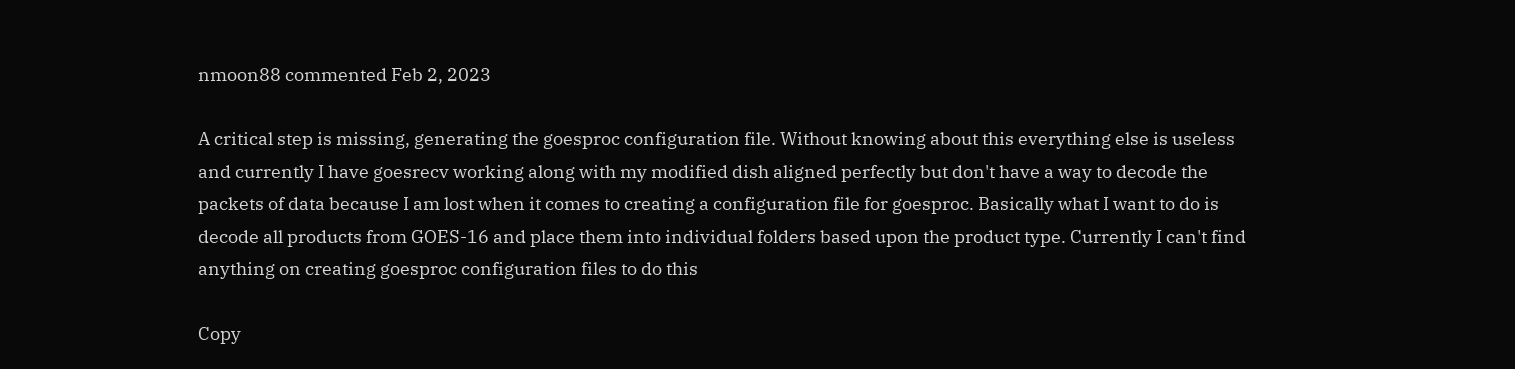nmoon88 commented Feb 2, 2023

A critical step is missing, generating the goesproc configuration file. Without knowing about this everything else is useless and currently I have goesrecv working along with my modified dish aligned perfectly but don't have a way to decode the packets of data because I am lost when it comes to creating a configuration file for goesproc. Basically what I want to do is decode all products from GOES-16 and place them into individual folders based upon the product type. Currently I can't find anything on creating goesproc configuration files to do this

Copy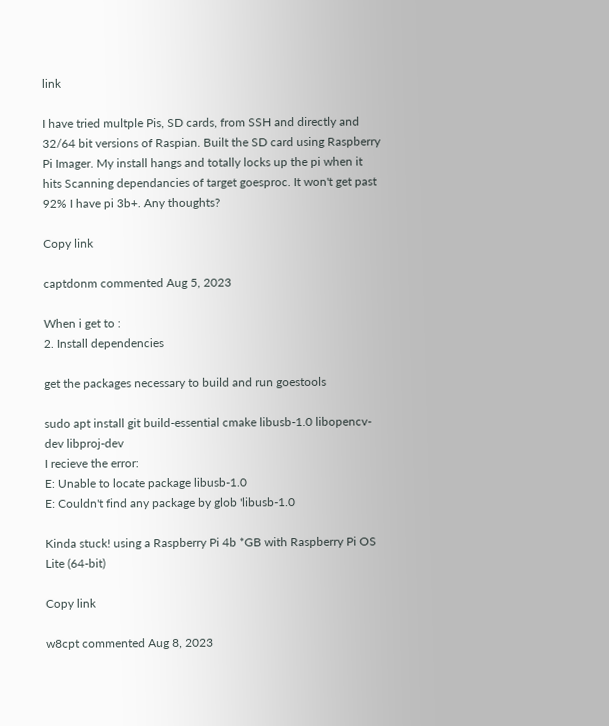link

I have tried multple Pis, SD cards, from SSH and directly and 32/64 bit versions of Raspian. Built the SD card using Raspberry Pi Imager. My install hangs and totally locks up the pi when it hits Scanning dependancies of target goesproc. It won't get past 92% I have pi 3b+. Any thoughts?

Copy link

captdonm commented Aug 5, 2023

When i get to :
2. Install dependencies

get the packages necessary to build and run goestools

sudo apt install git build-essential cmake libusb-1.0 libopencv-dev libproj-dev
I recieve the error:
E: Unable to locate package libusb-1.0
E: Couldn't find any package by glob 'libusb-1.0

Kinda stuck! using a Raspberry Pi 4b *GB with Raspberry Pi OS Lite (64-bit)

Copy link

w8cpt commented Aug 8, 2023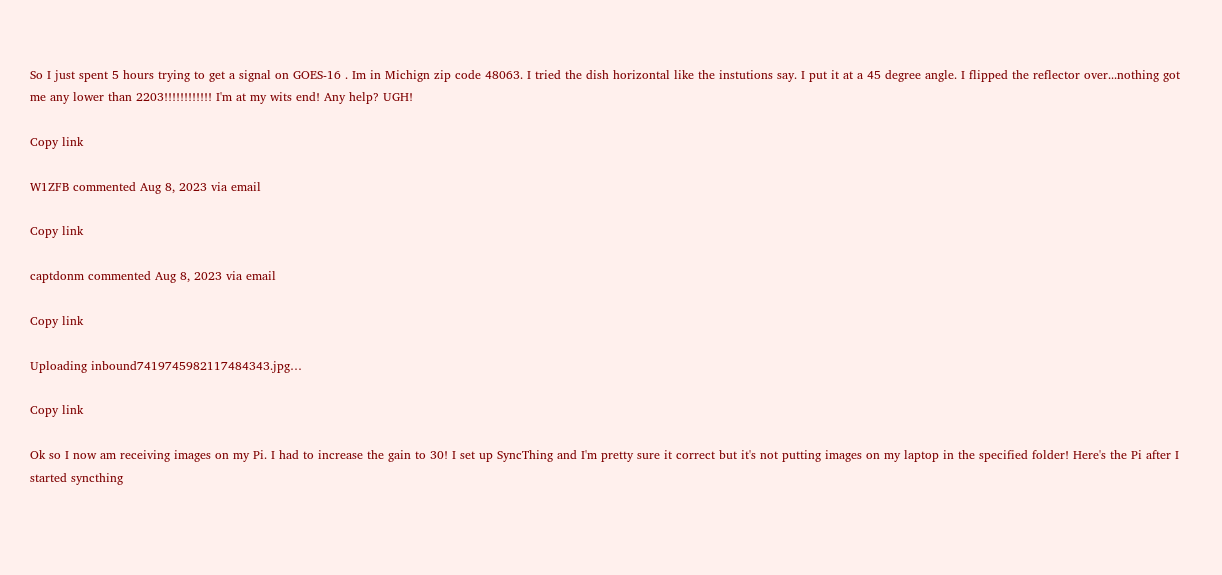So I just spent 5 hours trying to get a signal on GOES-16 . Im in Michign zip code 48063. I tried the dish horizontal like the instutions say. I put it at a 45 degree angle. I flipped the reflector over...nothing got me any lower than 2203!!!!!!!!!!!! I'm at my wits end! Any help? UGH!

Copy link

W1ZFB commented Aug 8, 2023 via email

Copy link

captdonm commented Aug 8, 2023 via email

Copy link

Uploading inbound7419745982117484343.jpg…

Copy link

Ok so I now am receiving images on my Pi. I had to increase the gain to 30! I set up SyncThing and I'm pretty sure it correct but it's not putting images on my laptop in the specified folder! Here's the Pi after I started syncthing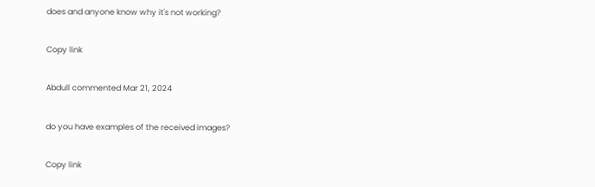does and anyone know why it's not working?

Copy link

Abdull commented Mar 21, 2024

do you have examples of the received images?

Copy link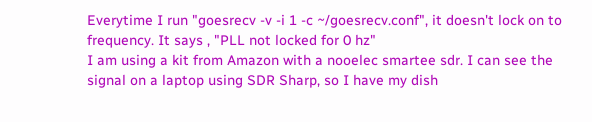Everytime I run "goesrecv -v -i 1 -c ~/goesrecv.conf", it doesn't lock on to frequency. It says , "PLL not locked for 0 hz"
I am using a kit from Amazon with a nooelec smartee sdr. I can see the signal on a laptop using SDR Sharp, so I have my dish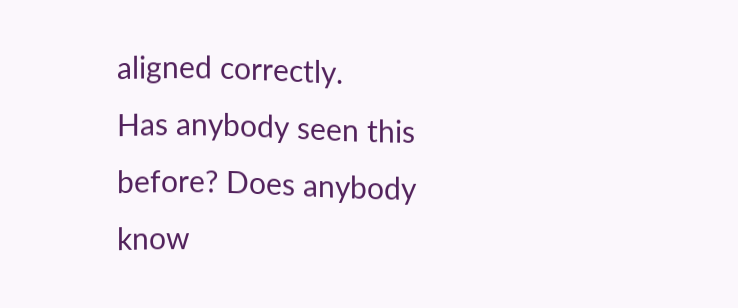aligned correctly.
Has anybody seen this before? Does anybody know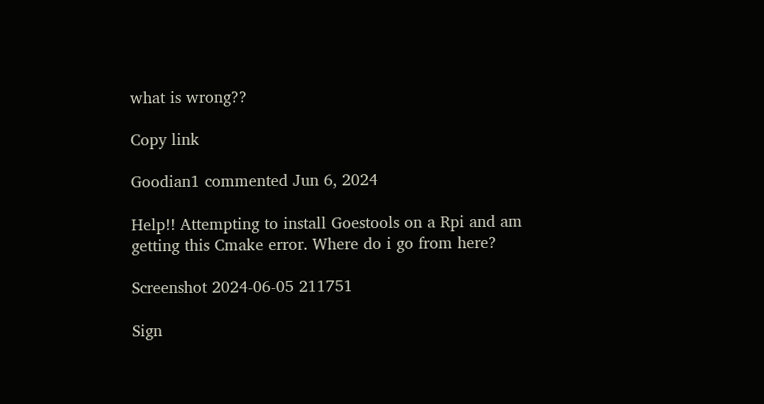what is wrong??

Copy link

Goodian1 commented Jun 6, 2024

Help!! Attempting to install Goestools on a Rpi and am getting this Cmake error. Where do i go from here?

Screenshot 2024-06-05 211751

Sign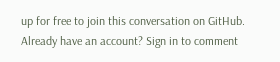up for free to join this conversation on GitHub. Already have an account? Sign in to comment